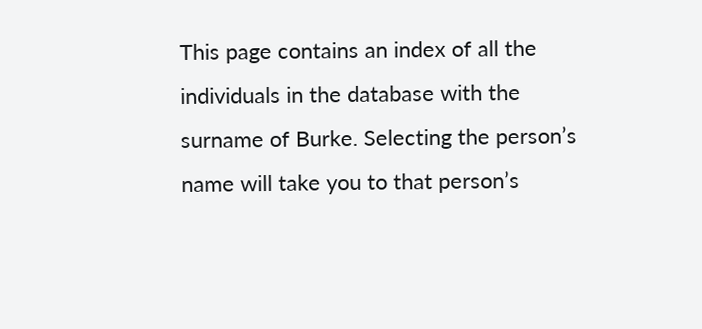This page contains an index of all the individuals in the database with the surname of Burke. Selecting the person’s name will take you to that person’s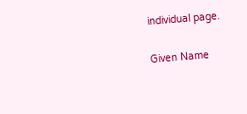individual page.

Given Name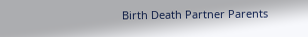Birth Death Partner Parents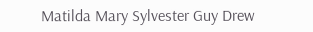Matilda Mary Sylvester Guy Drew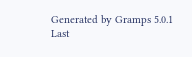Generated by Gramps 5.0.1
Last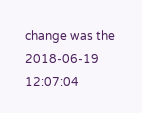change was the 2018-06-19 12:07:04